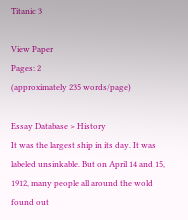Titanic 3

View Paper
Pages: 2
(approximately 235 words/page)

Essay Database > History
It was the largest ship in its day. It was labeled unsinkable. But on April 14 and 15, 1912, many people all around the wold found out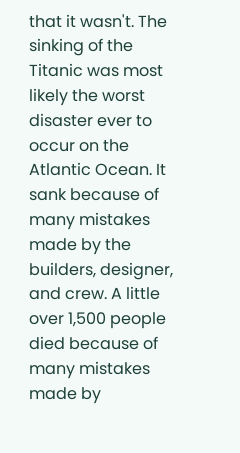that it wasn't. The sinking of the Titanic was most likely the worst disaster ever to occur on the Atlantic Ocean. It sank because of many mistakes made by the builders, designer, and crew. A little over 1,500 people died because of many mistakes made by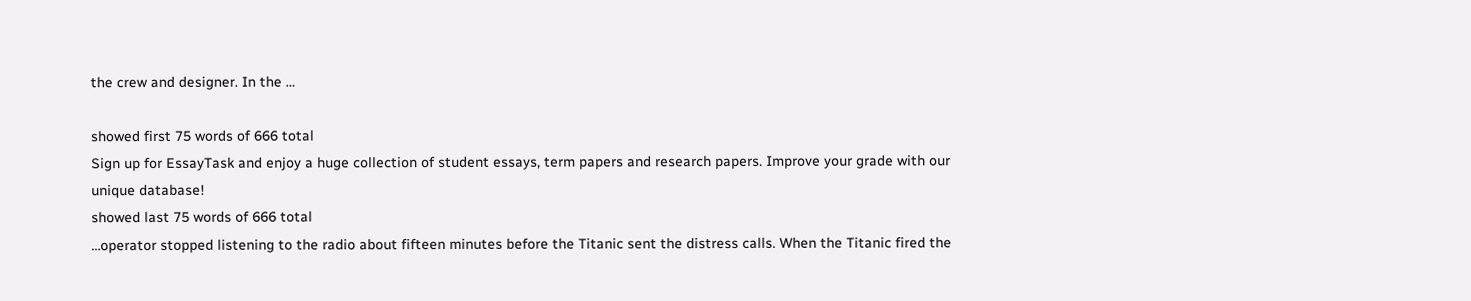the crew and designer. In the …

showed first 75 words of 666 total
Sign up for EssayTask and enjoy a huge collection of student essays, term papers and research papers. Improve your grade with our unique database!
showed last 75 words of 666 total
…operator stopped listening to the radio about fifteen minutes before the Titanic sent the distress calls. When the Titanic fired the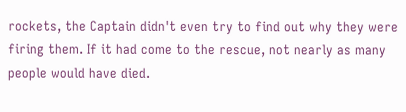rockets, the Captain didn't even try to find out why they were firing them. If it had come to the rescue, not nearly as many people would have died.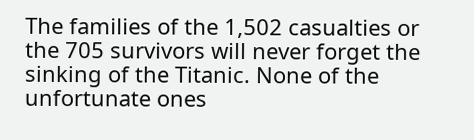The families of the 1,502 casualties or the 705 survivors will never forget the sinking of the Titanic. None of the unfortunate ones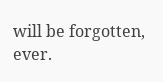will be forgotten, ever.